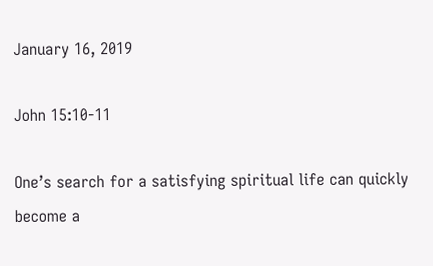January 16, 2019

John 15:10-11

One’s search for a satisfying spiritual life can quickly become a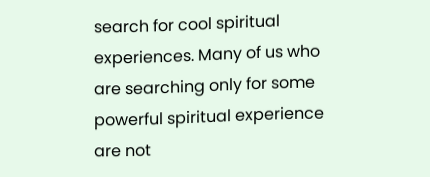search for cool spiritual experiences. Many of us who are searching only for some powerful spiritual experience are not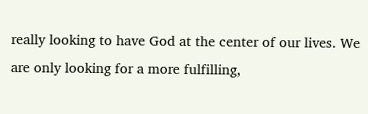really looking to have God at the center of our lives. We are only looking for a more fulfilling,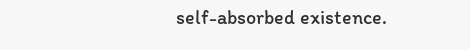self-absorbed existence.